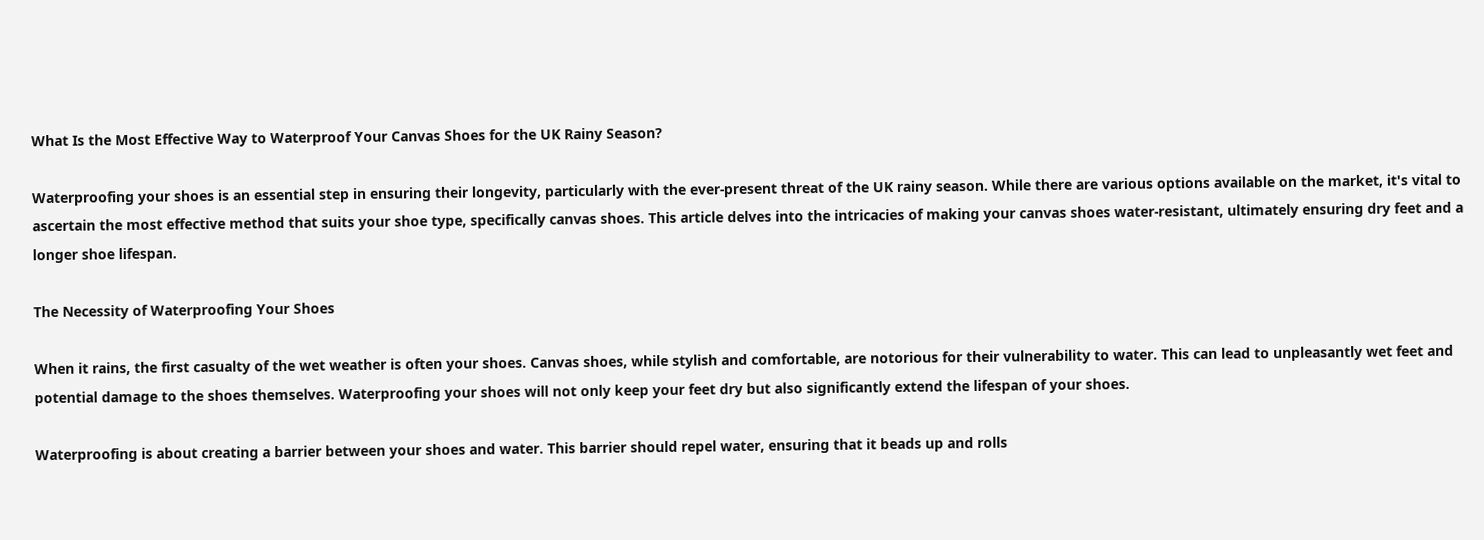What Is the Most Effective Way to Waterproof Your Canvas Shoes for the UK Rainy Season?

Waterproofing your shoes is an essential step in ensuring their longevity, particularly with the ever-present threat of the UK rainy season. While there are various options available on the market, it's vital to ascertain the most effective method that suits your shoe type, specifically canvas shoes. This article delves into the intricacies of making your canvas shoes water-resistant, ultimately ensuring dry feet and a longer shoe lifespan.

The Necessity of Waterproofing Your Shoes

When it rains, the first casualty of the wet weather is often your shoes. Canvas shoes, while stylish and comfortable, are notorious for their vulnerability to water. This can lead to unpleasantly wet feet and potential damage to the shoes themselves. Waterproofing your shoes will not only keep your feet dry but also significantly extend the lifespan of your shoes.

Waterproofing is about creating a barrier between your shoes and water. This barrier should repel water, ensuring that it beads up and rolls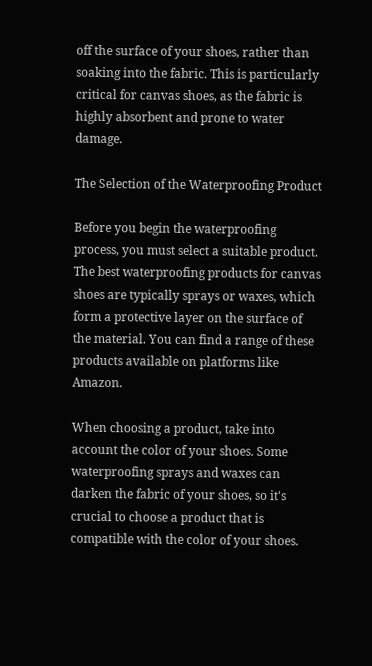off the surface of your shoes, rather than soaking into the fabric. This is particularly critical for canvas shoes, as the fabric is highly absorbent and prone to water damage.

The Selection of the Waterproofing Product

Before you begin the waterproofing process, you must select a suitable product. The best waterproofing products for canvas shoes are typically sprays or waxes, which form a protective layer on the surface of the material. You can find a range of these products available on platforms like Amazon.

When choosing a product, take into account the color of your shoes. Some waterproofing sprays and waxes can darken the fabric of your shoes, so it's crucial to choose a product that is compatible with the color of your shoes.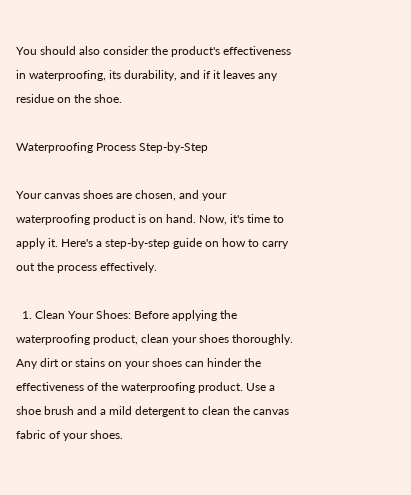You should also consider the product's effectiveness in waterproofing, its durability, and if it leaves any residue on the shoe.

Waterproofing Process Step-by-Step

Your canvas shoes are chosen, and your waterproofing product is on hand. Now, it's time to apply it. Here's a step-by-step guide on how to carry out the process effectively.

  1. Clean Your Shoes: Before applying the waterproofing product, clean your shoes thoroughly. Any dirt or stains on your shoes can hinder the effectiveness of the waterproofing product. Use a shoe brush and a mild detergent to clean the canvas fabric of your shoes.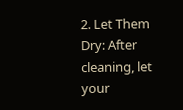2. Let Them Dry: After cleaning, let your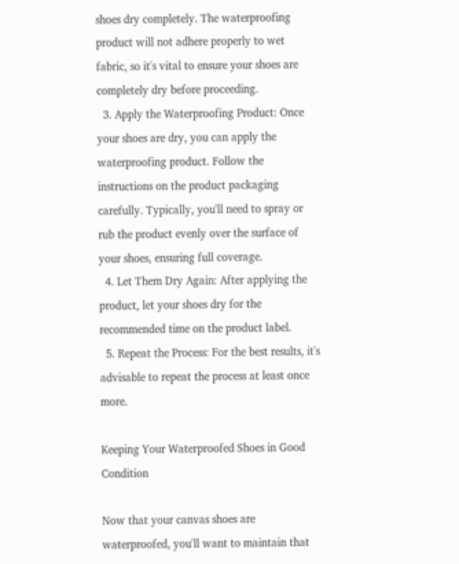shoes dry completely. The waterproofing product will not adhere properly to wet fabric, so it's vital to ensure your shoes are completely dry before proceeding.
  3. Apply the Waterproofing Product: Once your shoes are dry, you can apply the waterproofing product. Follow the instructions on the product packaging carefully. Typically, you'll need to spray or rub the product evenly over the surface of your shoes, ensuring full coverage.
  4. Let Them Dry Again: After applying the product, let your shoes dry for the recommended time on the product label.
  5. Repeat the Process: For the best results, it's advisable to repeat the process at least once more.

Keeping Your Waterproofed Shoes in Good Condition

Now that your canvas shoes are waterproofed, you'll want to maintain that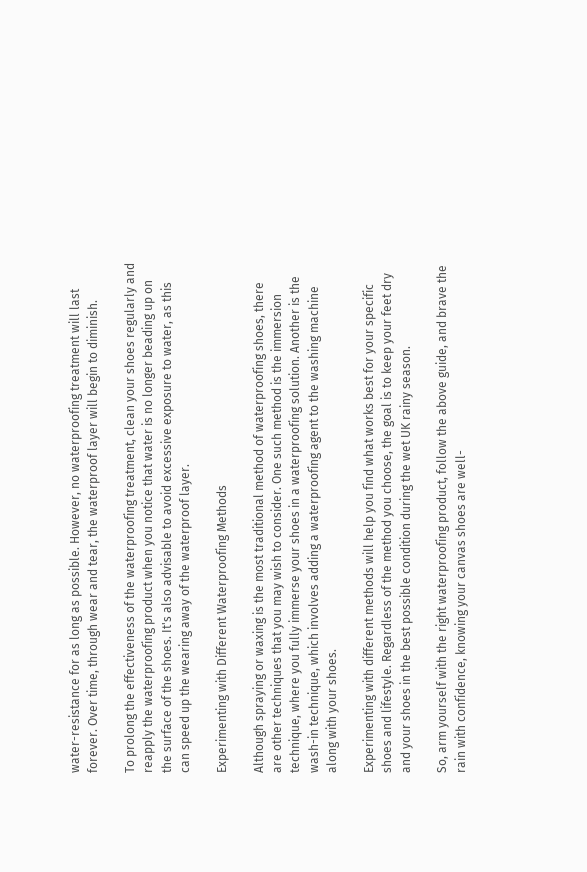water-resistance for as long as possible. However, no waterproofing treatment will last forever. Over time, through wear and tear, the waterproof layer will begin to diminish.

To prolong the effectiveness of the waterproofing treatment, clean your shoes regularly and reapply the waterproofing product when you notice that water is no longer beading up on the surface of the shoes. It's also advisable to avoid excessive exposure to water, as this can speed up the wearing away of the waterproof layer.

Experimenting with Different Waterproofing Methods

Although spraying or waxing is the most traditional method of waterproofing shoes, there are other techniques that you may wish to consider. One such method is the immersion technique, where you fully immerse your shoes in a waterproofing solution. Another is the wash-in technique, which involves adding a waterproofing agent to the washing machine along with your shoes.

Experimenting with different methods will help you find what works best for your specific shoes and lifestyle. Regardless of the method you choose, the goal is to keep your feet dry and your shoes in the best possible condition during the wet UK rainy season.

So, arm yourself with the right waterproofing product, follow the above guide, and brave the rain with confidence, knowing your canvas shoes are well-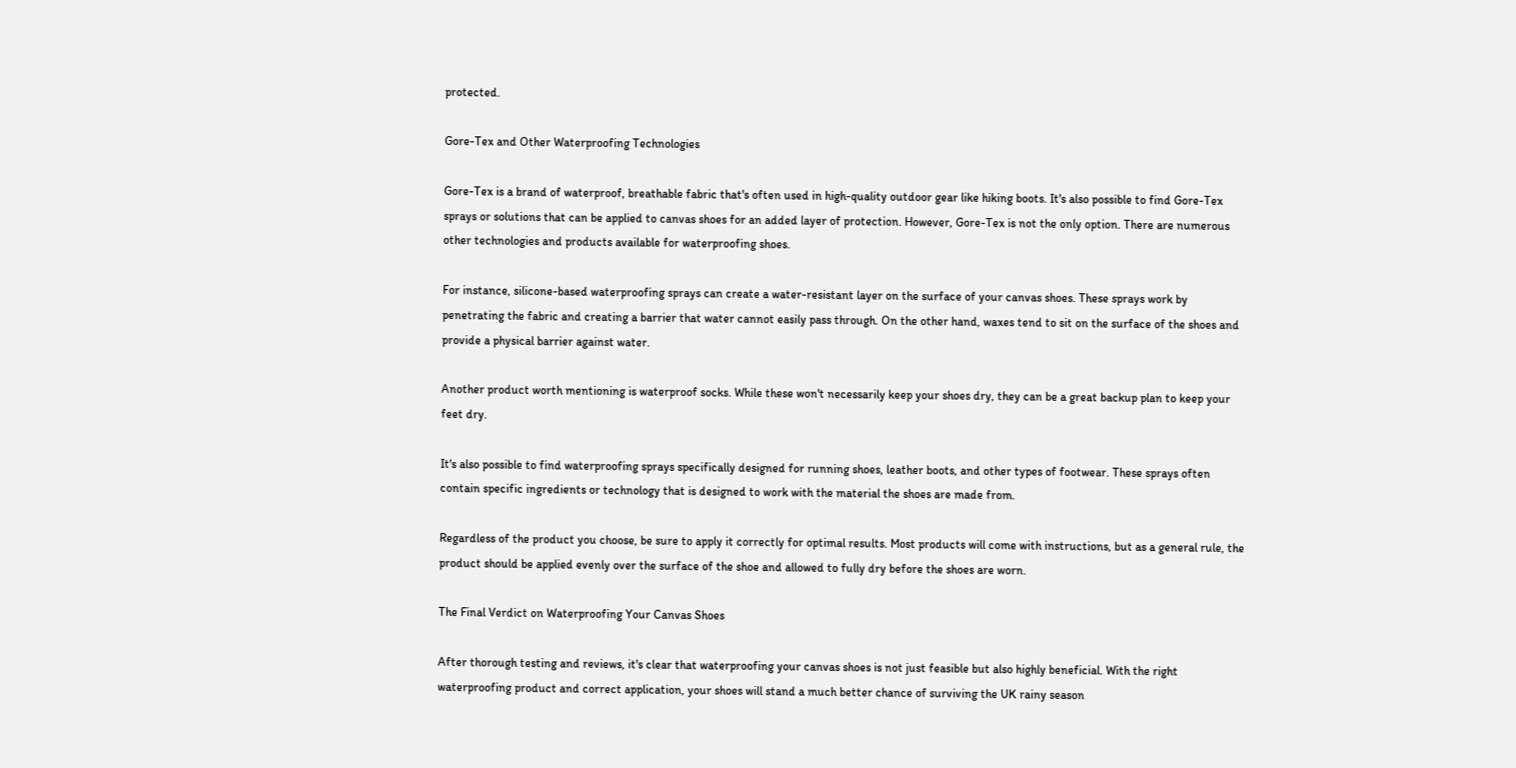protected.

Gore-Tex and Other Waterproofing Technologies

Gore-Tex is a brand of waterproof, breathable fabric that's often used in high-quality outdoor gear like hiking boots. It's also possible to find Gore-Tex sprays or solutions that can be applied to canvas shoes for an added layer of protection. However, Gore-Tex is not the only option. There are numerous other technologies and products available for waterproofing shoes.

For instance, silicone-based waterproofing sprays can create a water-resistant layer on the surface of your canvas shoes. These sprays work by penetrating the fabric and creating a barrier that water cannot easily pass through. On the other hand, waxes tend to sit on the surface of the shoes and provide a physical barrier against water.

Another product worth mentioning is waterproof socks. While these won't necessarily keep your shoes dry, they can be a great backup plan to keep your feet dry.

It's also possible to find waterproofing sprays specifically designed for running shoes, leather boots, and other types of footwear. These sprays often contain specific ingredients or technology that is designed to work with the material the shoes are made from.

Regardless of the product you choose, be sure to apply it correctly for optimal results. Most products will come with instructions, but as a general rule, the product should be applied evenly over the surface of the shoe and allowed to fully dry before the shoes are worn.

The Final Verdict on Waterproofing Your Canvas Shoes

After thorough testing and reviews, it's clear that waterproofing your canvas shoes is not just feasible but also highly beneficial. With the right waterproofing product and correct application, your shoes will stand a much better chance of surviving the UK rainy season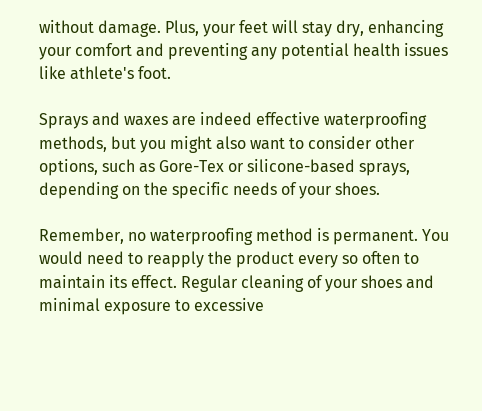without damage. Plus, your feet will stay dry, enhancing your comfort and preventing any potential health issues like athlete's foot.

Sprays and waxes are indeed effective waterproofing methods, but you might also want to consider other options, such as Gore-Tex or silicone-based sprays, depending on the specific needs of your shoes.

Remember, no waterproofing method is permanent. You would need to reapply the product every so often to maintain its effect. Regular cleaning of your shoes and minimal exposure to excessive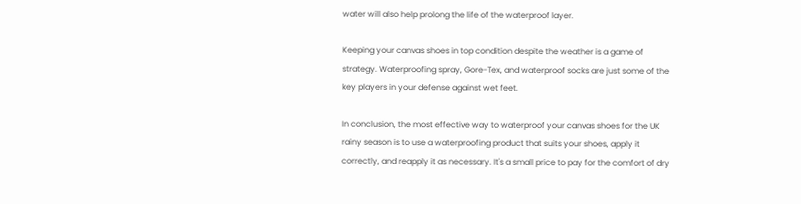water will also help prolong the life of the waterproof layer.

Keeping your canvas shoes in top condition despite the weather is a game of strategy. Waterproofing spray, Gore-Tex, and waterproof socks are just some of the key players in your defense against wet feet.

In conclusion, the most effective way to waterproof your canvas shoes for the UK rainy season is to use a waterproofing product that suits your shoes, apply it correctly, and reapply it as necessary. It's a small price to pay for the comfort of dry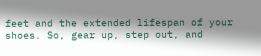feet and the extended lifespan of your shoes. So, gear up, step out, and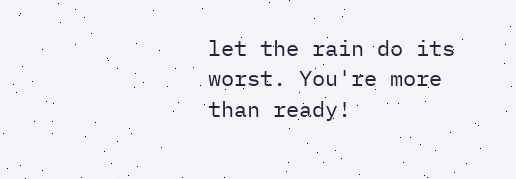let the rain do its worst. You're more than ready!